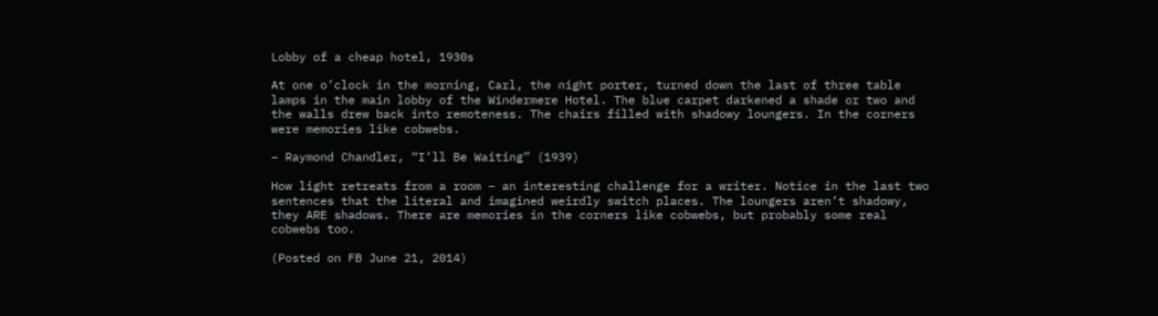Lobby of a cheap hotel, 1930s

At one o’clock in the morning, Carl, the night porter, turned down the last of three table lamps in the main lobby of the Windermere Hotel. The blue carpet darkened a shade or two and the walls drew back into remoteness. The chairs filled with shadowy loungers. In the corners were memories like cobwebs.

– Raymond Chandler, “I’ll Be Waiting” (1939)

How light retreats from a room – an interesting challenge for a writer. Notice in the last two sentences that the literal and imagined weirdly switch places. The loungers aren’t shadowy, they ARE shadows. There are memories in the corners like cobwebs, but probably some real cobwebs too.

(Posted on FB June 21, 2014)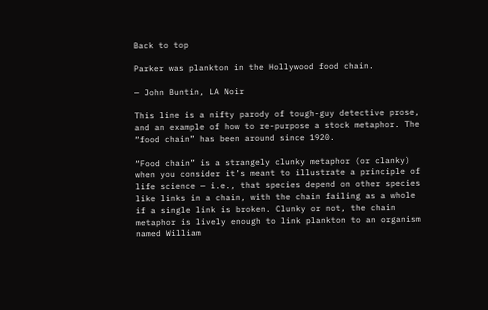Back to top

Parker was plankton in the Hollywood food chain.

— John Buntin, LA Noir

This line is a nifty parody of tough-guy detective prose, and an example of how to re-purpose a stock metaphor. The “food chain” has been around since 1920.

“Food chain” is a strangely clunky metaphor (or clanky) when you consider it’s meant to illustrate a principle of life science — i.e., that species depend on other species like links in a chain, with the chain failing as a whole if a single link is broken. Clunky or not, the chain metaphor is lively enough to link plankton to an organism named William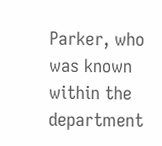Parker, who was known within the department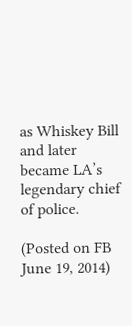as Whiskey Bill and later became LA’s legendary chief of police.

(Posted on FB June 19, 2014)